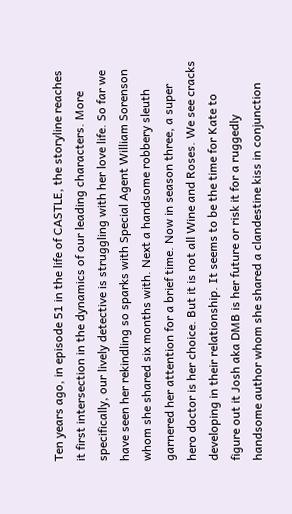Ten years ago, in episode 51 in the life of CASTLE, the storyline reaches it first intersection in the dynamics of our leading characters. More specifically, our lively detective is struggling with her love life. So far we have seen her rekindling so sparks with Special Agent William Sorenson whom she shared six months with. Next a handsome robbery sleuth garnered her attention for a brief time. Now in season three, a super hero doctor is her choice. But it is not all Wine and Roses. We see cracks developing in their relationship. It seems to be the time for Kate to figure out it Josh aka DMB is her future or risk it for a ruggedly handsome author whom she shared a clandestine kiss in conjunction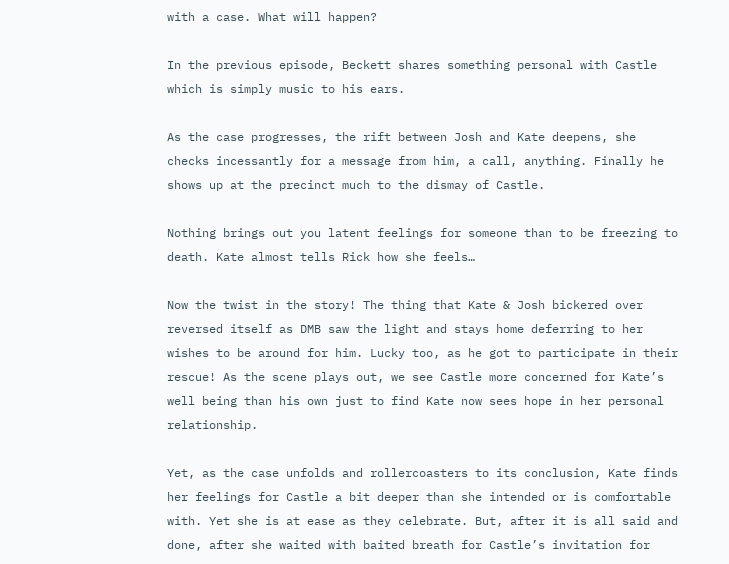with a case. What will happen?

In the previous episode, Beckett shares something personal with Castle which is simply music to his ears.

As the case progresses, the rift between Josh and Kate deepens, she checks incessantly for a message from him, a call, anything. Finally he shows up at the precinct much to the dismay of Castle.

Nothing brings out you latent feelings for someone than to be freezing to death. Kate almost tells Rick how she feels…

Now the twist in the story! The thing that Kate & Josh bickered over reversed itself as DMB saw the light and stays home deferring to her wishes to be around for him. Lucky too, as he got to participate in their rescue! As the scene plays out, we see Castle more concerned for Kate’s well being than his own just to find Kate now sees hope in her personal relationship.

Yet, as the case unfolds and rollercoasters to its conclusion, Kate finds her feelings for Castle a bit deeper than she intended or is comfortable with. Yet she is at ease as they celebrate. But, after it is all said and done, after she waited with baited breath for Castle’s invitation for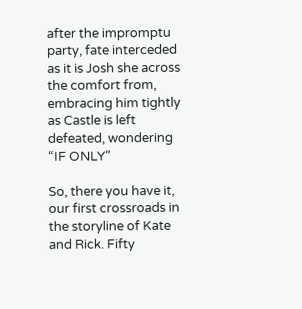after the impromptu party, fate interceded as it is Josh she across the comfort from, embracing him tightly as Castle is left defeated, wondering “IF ONLY”

So, there you have it, our first crossroads in the storyline of Kate and Rick. Fifty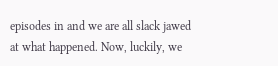episodes in and we are all slack jawed at what happened. Now, luckily, we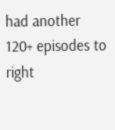had another 120+ episodes to right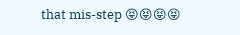that mis-step 😝😝😝😝